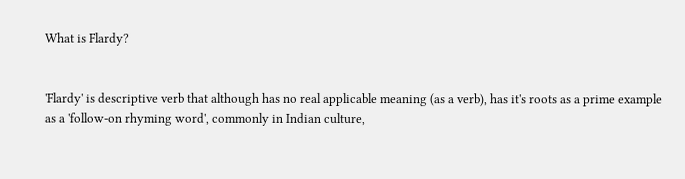What is Flardy?


'Flardy' is descriptive verb that although has no real applicable meaning (as a verb), has it's roots as a prime example as a 'follow-on rhyming word', commonly in Indian culture,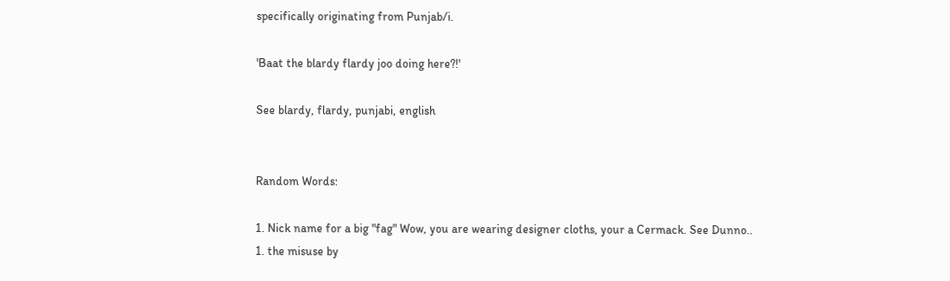specifically originating from Punjab/i.

'Baat the blardy flardy joo doing here?!'

See blardy, flardy, punjabi, english


Random Words:

1. Nick name for a big "fag" Wow, you are wearing designer cloths, your a Cermack. See Dunno..
1. the misuse by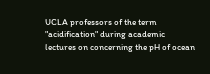UCLA professors of the term "acidification" during academic lectures on concerning the pH of ocean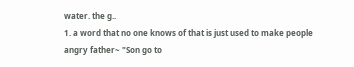water. the g..
1. a word that no one knows of that is just used to make people angry father~ "Son go to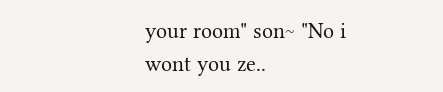your room" son~ "No i wont you ze..